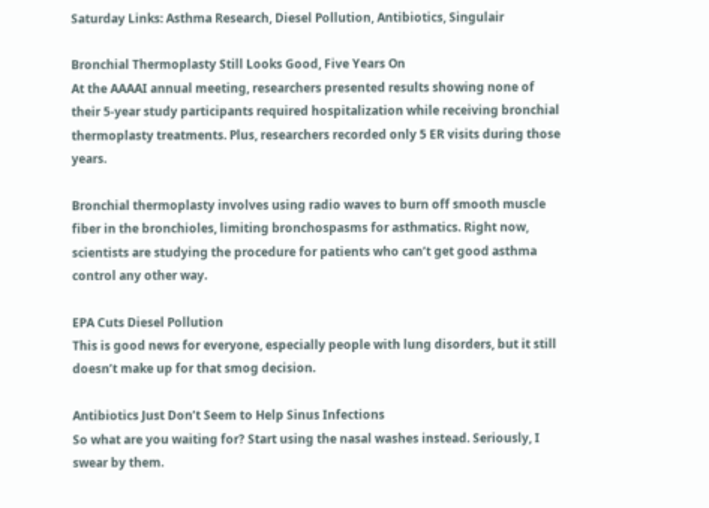Saturday Links: Asthma Research, Diesel Pollution, Antibiotics, Singulair

Bronchial Thermoplasty Still Looks Good, Five Years On
At the AAAAI annual meeting, researchers presented results showing none of their 5-year study participants required hospitalization while receiving bronchial thermoplasty treatments. Plus, researchers recorded only 5 ER visits during those years.

Bronchial thermoplasty involves using radio waves to burn off smooth muscle fiber in the bronchioles, limiting bronchospasms for asthmatics. Right now, scientists are studying the procedure for patients who can’t get good asthma control any other way.

EPA Cuts Diesel Pollution
This is good news for everyone, especially people with lung disorders, but it still doesn’t make up for that smog decision.

Antibiotics Just Don’t Seem to Help Sinus Infections
So what are you waiting for? Start using the nasal washes instead. Seriously, I swear by them.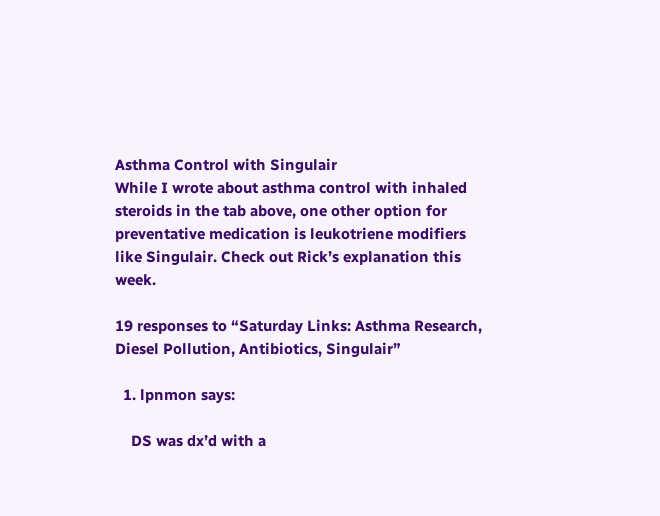Asthma Control with Singulair
While I wrote about asthma control with inhaled steroids in the tab above, one other option for preventative medication is leukotriene modifiers like Singulair. Check out Rick’s explanation this week.

19 responses to “Saturday Links: Asthma Research, Diesel Pollution, Antibiotics, Singulair”

  1. lpnmon says:

    DS was dx’d with a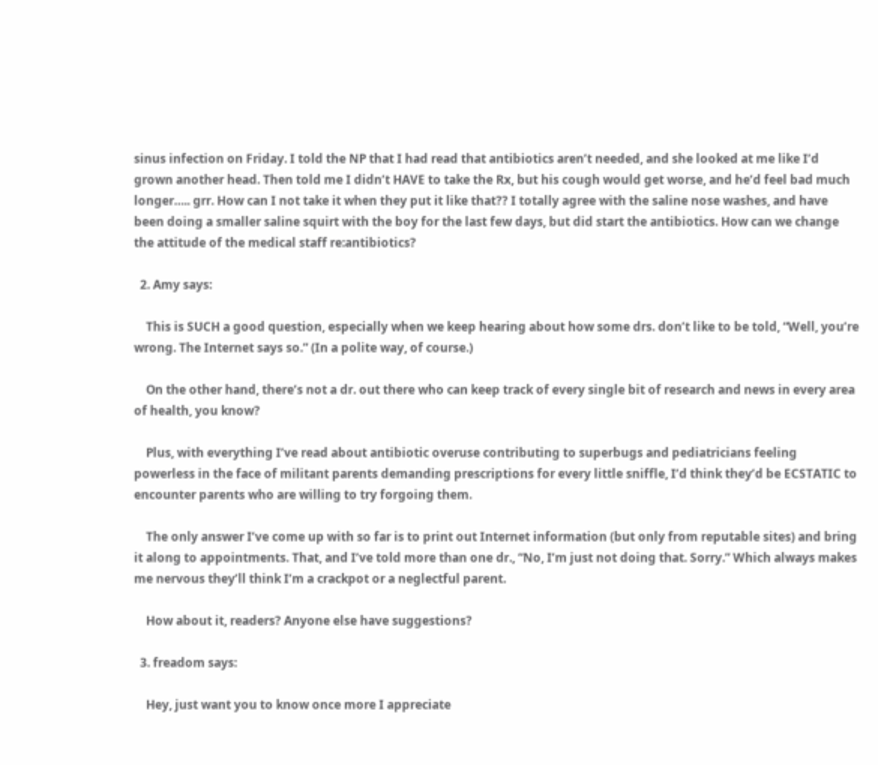sinus infection on Friday. I told the NP that I had read that antibiotics aren’t needed, and she looked at me like I’d grown another head. Then told me I didn’t HAVE to take the Rx, but his cough would get worse, and he’d feel bad much longer….. grr. How can I not take it when they put it like that?? I totally agree with the saline nose washes, and have been doing a smaller saline squirt with the boy for the last few days, but did start the antibiotics. How can we change the attitude of the medical staff re:antibiotics?

  2. Amy says:

    This is SUCH a good question, especially when we keep hearing about how some drs. don’t like to be told, “Well, you’re wrong. The Internet says so.” (In a polite way, of course.)

    On the other hand, there’s not a dr. out there who can keep track of every single bit of research and news in every area of health, you know?

    Plus, with everything I’ve read about antibiotic overuse contributing to superbugs and pediatricians feeling powerless in the face of militant parents demanding prescriptions for every little sniffle, I’d think they’d be ECSTATIC to encounter parents who are willing to try forgoing them.

    The only answer I’ve come up with so far is to print out Internet information (but only from reputable sites) and bring it along to appointments. That, and I’ve told more than one dr., “No, I’m just not doing that. Sorry.” Which always makes me nervous they’ll think I’m a crackpot or a neglectful parent.

    How about it, readers? Anyone else have suggestions?

  3. freadom says:

    Hey, just want you to know once more I appreciate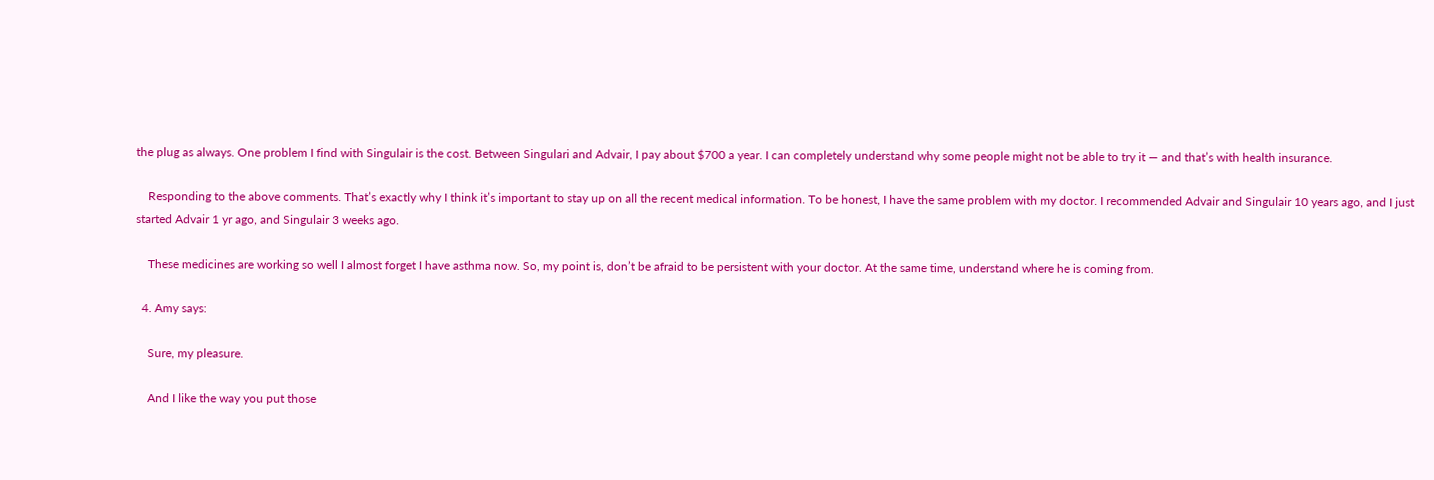the plug as always. One problem I find with Singulair is the cost. Between Singulari and Advair, I pay about $700 a year. I can completely understand why some people might not be able to try it — and that’s with health insurance.

    Responding to the above comments. That’s exactly why I think it’s important to stay up on all the recent medical information. To be honest, I have the same problem with my doctor. I recommended Advair and Singulair 10 years ago, and I just started Advair 1 yr ago, and Singulair 3 weeks ago.

    These medicines are working so well I almost forget I have asthma now. So, my point is, don’t be afraid to be persistent with your doctor. At the same time, understand where he is coming from.

  4. Amy says:

    Sure, my pleasure.

    And I like the way you put those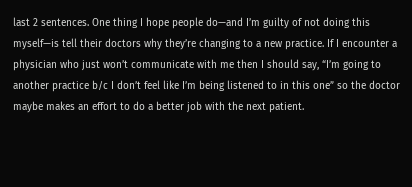last 2 sentences. One thing I hope people do—and I’m guilty of not doing this myself—is tell their doctors why they’re changing to a new practice. If I encounter a physician who just won’t communicate with me then I should say, “I’m going to another practice b/c I don’t feel like I’m being listened to in this one” so the doctor maybe makes an effort to do a better job with the next patient.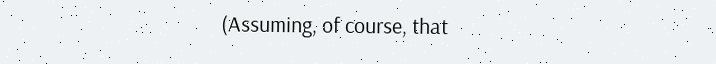(Assuming, of course, that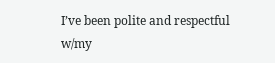I’ve been polite and respectful w/my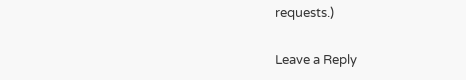requests.)

Leave a Reply